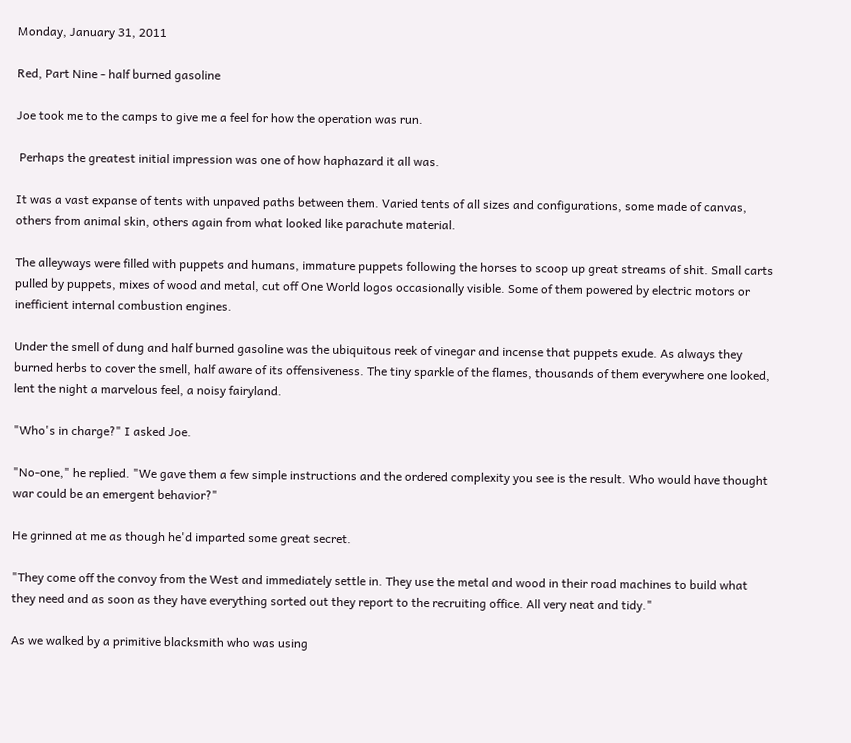Monday, January 31, 2011

Red, Part Nine - half burned gasoline

Joe took me to the camps to give me a feel for how the operation was run.

 Perhaps the greatest initial impression was one of how haphazard it all was.

It was a vast expanse of tents with unpaved paths between them. Varied tents of all sizes and configurations, some made of canvas, others from animal skin, others again from what looked like parachute material.

The alleyways were filled with puppets and humans, immature puppets following the horses to scoop up great streams of shit. Small carts pulled by puppets, mixes of wood and metal, cut off One World logos occasionally visible. Some of them powered by electric motors or inefficient internal combustion engines.

Under the smell of dung and half burned gasoline was the ubiquitous reek of vinegar and incense that puppets exude. As always they burned herbs to cover the smell, half aware of its offensiveness. The tiny sparkle of the flames, thousands of them everywhere one looked, lent the night a marvelous feel, a noisy fairyland.

"Who's in charge?" I asked Joe.

"No-one," he replied. "We gave them a few simple instructions and the ordered complexity you see is the result. Who would have thought war could be an emergent behavior?"

He grinned at me as though he'd imparted some great secret.

"They come off the convoy from the West and immediately settle in. They use the metal and wood in their road machines to build what they need and as soon as they have everything sorted out they report to the recruiting office. All very neat and tidy."

As we walked by a primitive blacksmith who was using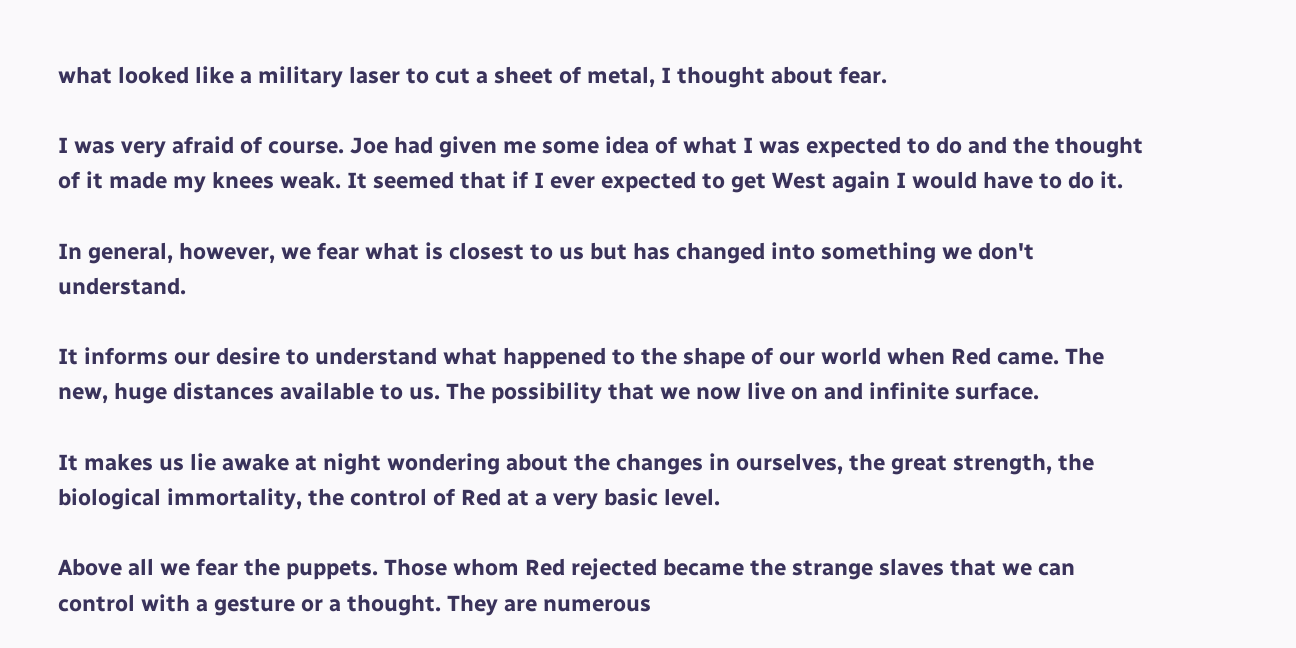what looked like a military laser to cut a sheet of metal, I thought about fear.

I was very afraid of course. Joe had given me some idea of what I was expected to do and the thought of it made my knees weak. It seemed that if I ever expected to get West again I would have to do it.

In general, however, we fear what is closest to us but has changed into something we don't understand.

It informs our desire to understand what happened to the shape of our world when Red came. The new, huge distances available to us. The possibility that we now live on and infinite surface.

It makes us lie awake at night wondering about the changes in ourselves, the great strength, the biological immortality, the control of Red at a very basic level.

Above all we fear the puppets. Those whom Red rejected became the strange slaves that we can control with a gesture or a thought. They are numerous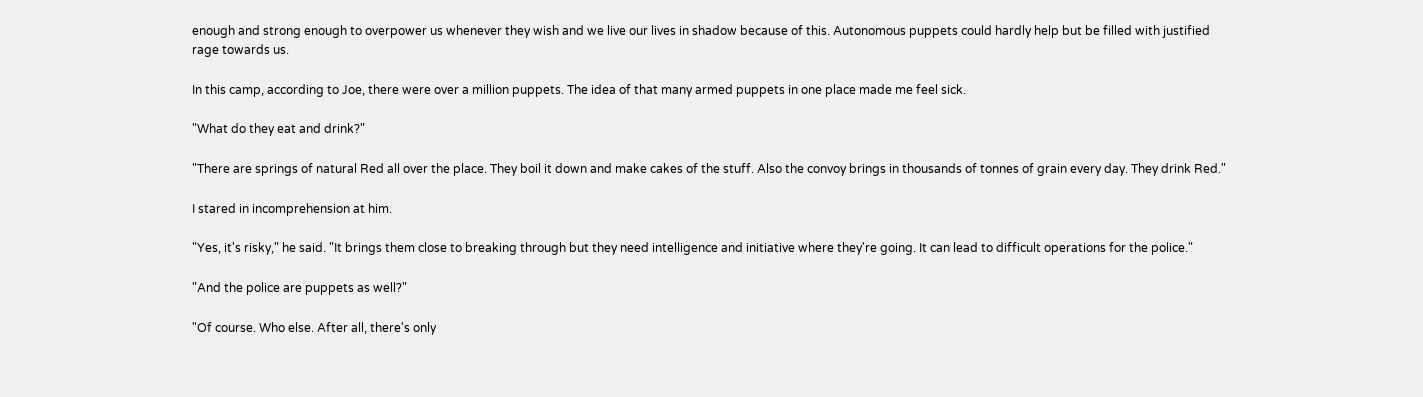enough and strong enough to overpower us whenever they wish and we live our lives in shadow because of this. Autonomous puppets could hardly help but be filled with justified rage towards us.

In this camp, according to Joe, there were over a million puppets. The idea of that many armed puppets in one place made me feel sick.

"What do they eat and drink?"

"There are springs of natural Red all over the place. They boil it down and make cakes of the stuff. Also the convoy brings in thousands of tonnes of grain every day. They drink Red."

I stared in incomprehension at him.

"Yes, it's risky," he said. "It brings them close to breaking through but they need intelligence and initiative where they're going. It can lead to difficult operations for the police."

"And the police are puppets as well?"

"Of course. Who else. After all, there's only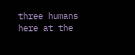three humans here at the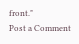front."
Post a Comment